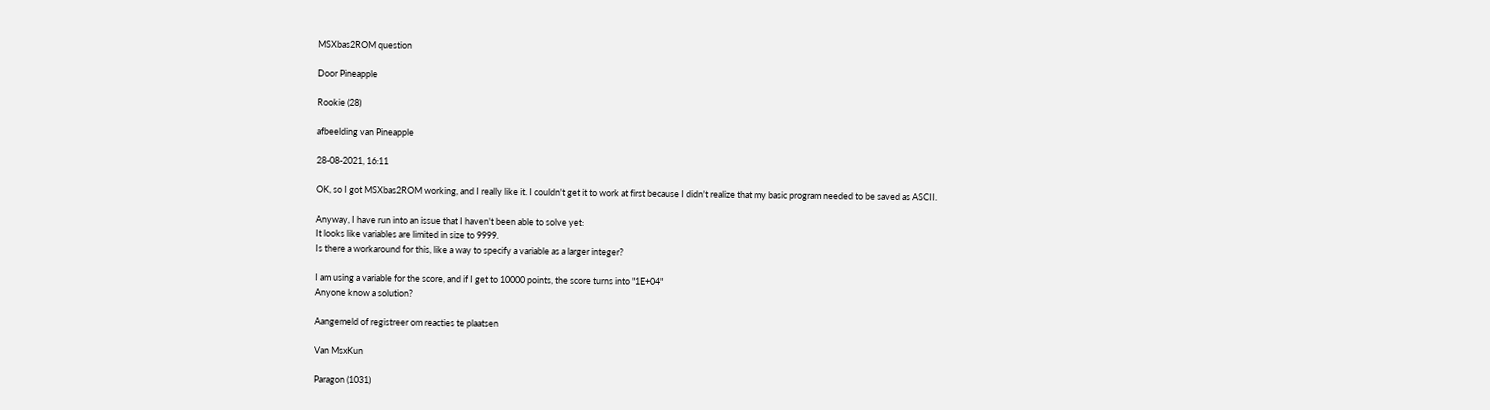MSXbas2ROM question

Door Pineapple

Rookie (28)

afbeelding van Pineapple

28-08-2021, 16:11

OK, so I got MSXbas2ROM working, and I really like it. I couldn't get it to work at first because I didn't realize that my basic program needed to be saved as ASCII.

Anyway, I have run into an issue that I haven't been able to solve yet:
It looks like variables are limited in size to 9999.
Is there a workaround for this, like a way to specify a variable as a larger integer?

I am using a variable for the score, and if I get to 10000 points, the score turns into "1E+04"
Anyone know a solution?

Aangemeld of registreer om reacties te plaatsen

Van MsxKun

Paragon (1031)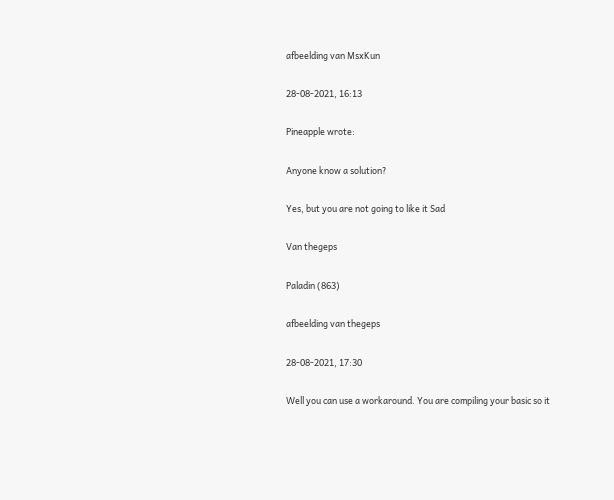afbeelding van MsxKun

28-08-2021, 16:13

Pineapple wrote:

Anyone know a solution?

Yes, but you are not going to like it Sad

Van thegeps

Paladin (863)

afbeelding van thegeps

28-08-2021, 17:30

Well you can use a workaround. You are compiling your basic so it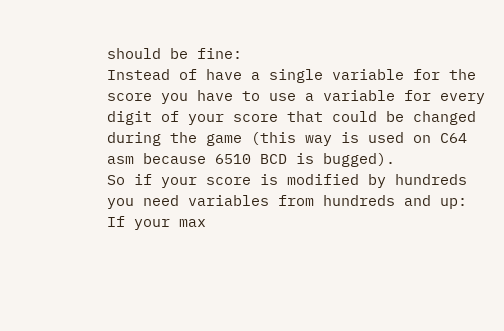should be fine:
Instead of have a single variable for the score you have to use a variable for every digit of your score that could be changed during the game (this way is used on C64 asm because 6510 BCD is bugged).
So if your score is modified by hundreds you need variables from hundreds and up:
If your max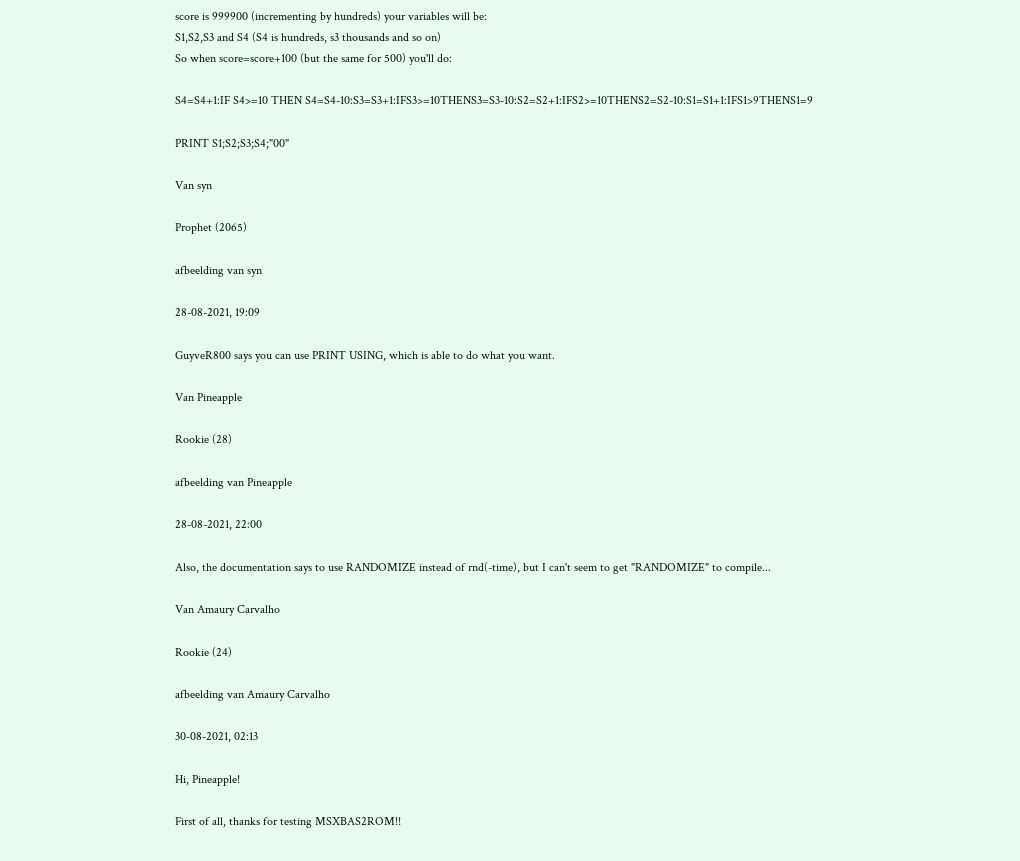score is 999900 (incrementing by hundreds) your variables will be:
S1,S2,S3 and S4 (S4 is hundreds, s3 thousands and so on)
So when score=score+100 (but the same for 500) you'll do:

S4=S4+1:IF S4>=10 THEN S4=S4-10:S3=S3+1:IFS3>=10THENS3=S3-10:S2=S2+1:IFS2>=10THENS2=S2-10:S1=S1+1:IFS1>9THENS1=9

PRINT S1;S2;S3;S4;"00"

Van syn

Prophet (2065)

afbeelding van syn

28-08-2021, 19:09

GuyveR800 says you can use PRINT USING, which is able to do what you want.

Van Pineapple

Rookie (28)

afbeelding van Pineapple

28-08-2021, 22:00

Also, the documentation says to use RANDOMIZE instead of rnd(-time), but I can't seem to get "RANDOMIZE" to compile...

Van Amaury Carvalho

Rookie (24)

afbeelding van Amaury Carvalho

30-08-2021, 02:13

Hi, Pineapple!

First of all, thanks for testing MSXBAS2ROM!!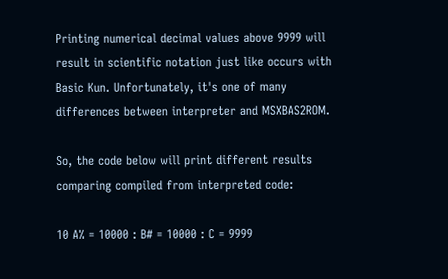Printing numerical decimal values above 9999 will result in scientific notation just like occurs with Basic Kun. Unfortunately, it's one of many differences between interpreter and MSXBAS2ROM.

So, the code below will print different results comparing compiled from interpreted code:

10 A% = 10000 : B# = 10000 : C = 9999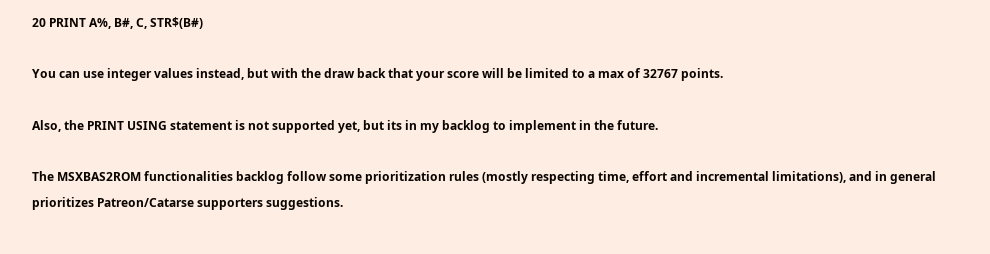20 PRINT A%, B#, C, STR$(B#)

You can use integer values instead, but with the draw back that your score will be limited to a max of 32767 points.

Also, the PRINT USING statement is not supported yet, but its in my backlog to implement in the future.

The MSXBAS2ROM functionalities backlog follow some prioritization rules (mostly respecting time, effort and incremental limitations), and in general prioritizes Patreon/Catarse supporters suggestions.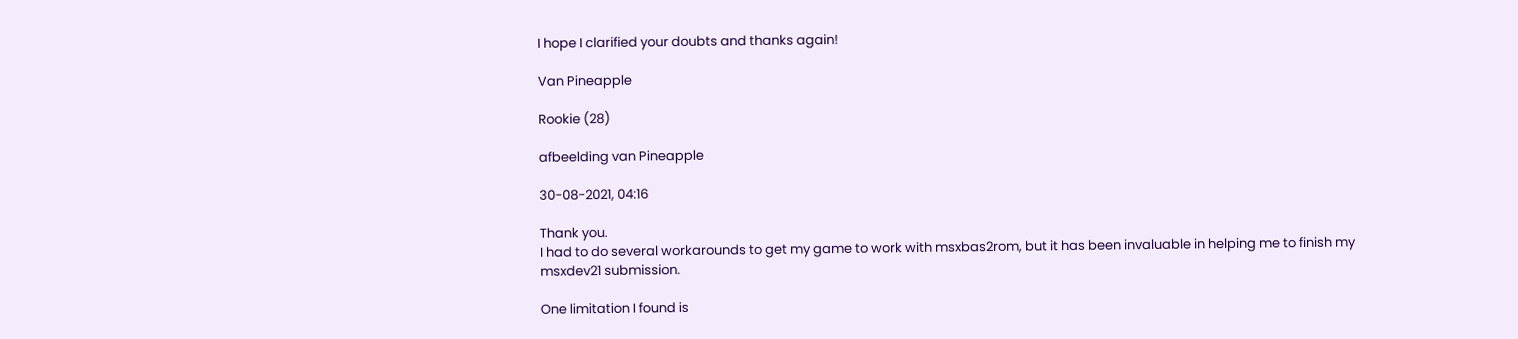I hope I clarified your doubts and thanks again!

Van Pineapple

Rookie (28)

afbeelding van Pineapple

30-08-2021, 04:16

Thank you.
I had to do several workarounds to get my game to work with msxbas2rom, but it has been invaluable in helping me to finish my msxdev21 submission.

One limitation I found is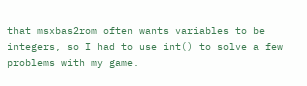that msxbas2rom often wants variables to be integers, so I had to use int() to solve a few problems with my game.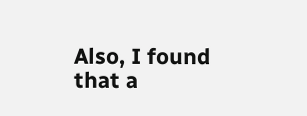Also, I found that a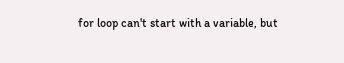for loop can't start with a variable, but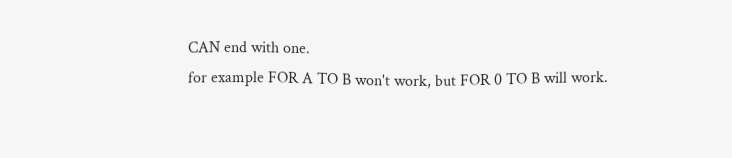CAN end with one.
for example FOR A TO B won't work, but FOR 0 TO B will work.